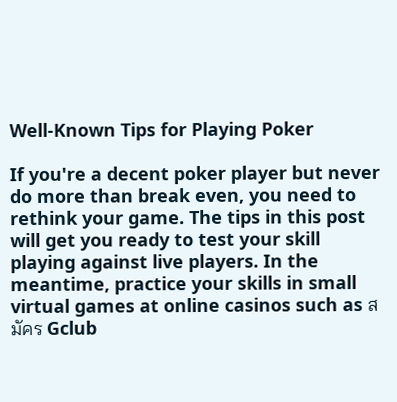Well-Known Tips for Playing Poker

If you're a decent poker player but never do more than break even, you need to rethink your game. The tips in this post will get you ready to test your skill playing against live players. In the meantime, practice your skills in small virtual games at online casinos such as สมัคร Gclub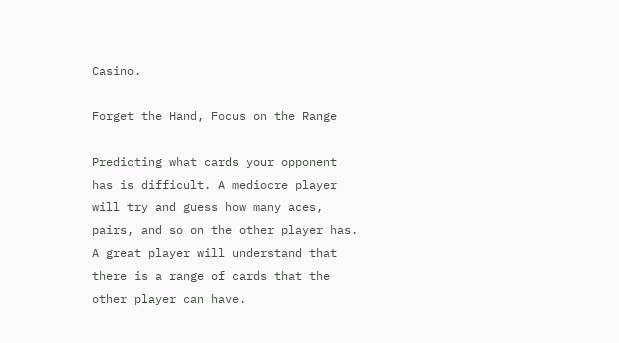Casino.

Forget the Hand, Focus on the Range

Predicting what cards your opponent has is difficult. A mediocre player will try and guess how many aces, pairs, and so on the other player has. A great player will understand that there is a range of cards that the other player can have.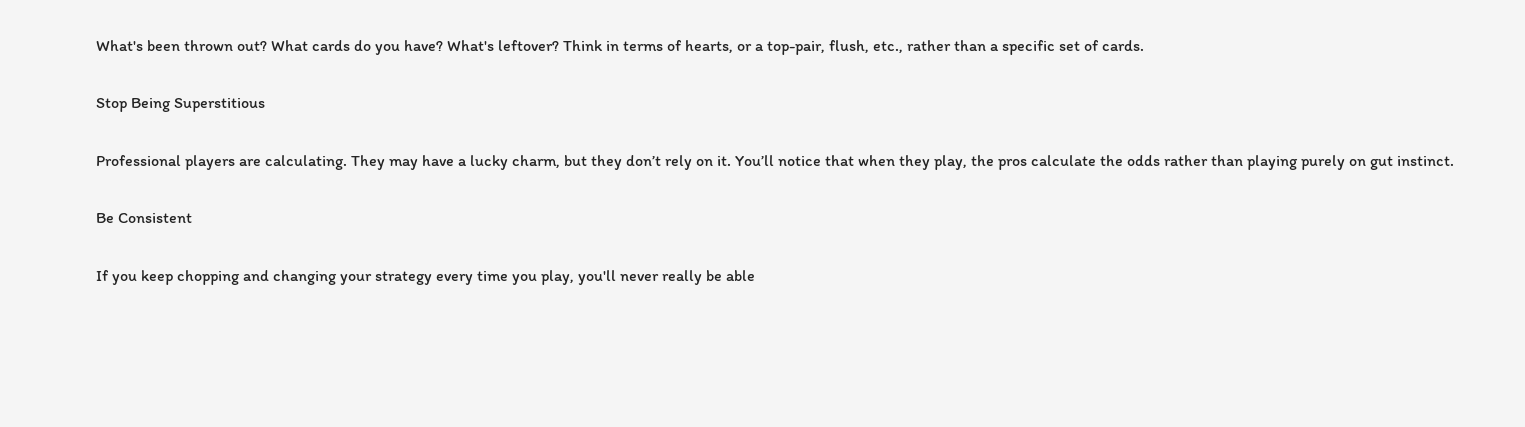What's been thrown out? What cards do you have? What's leftover? Think in terms of hearts, or a top-pair, flush, etc., rather than a specific set of cards.

Stop Being Superstitious

Professional players are calculating. They may have a lucky charm, but they don’t rely on it. You’ll notice that when they play, the pros calculate the odds rather than playing purely on gut instinct.

Be Consistent

If you keep chopping and changing your strategy every time you play, you'll never really be able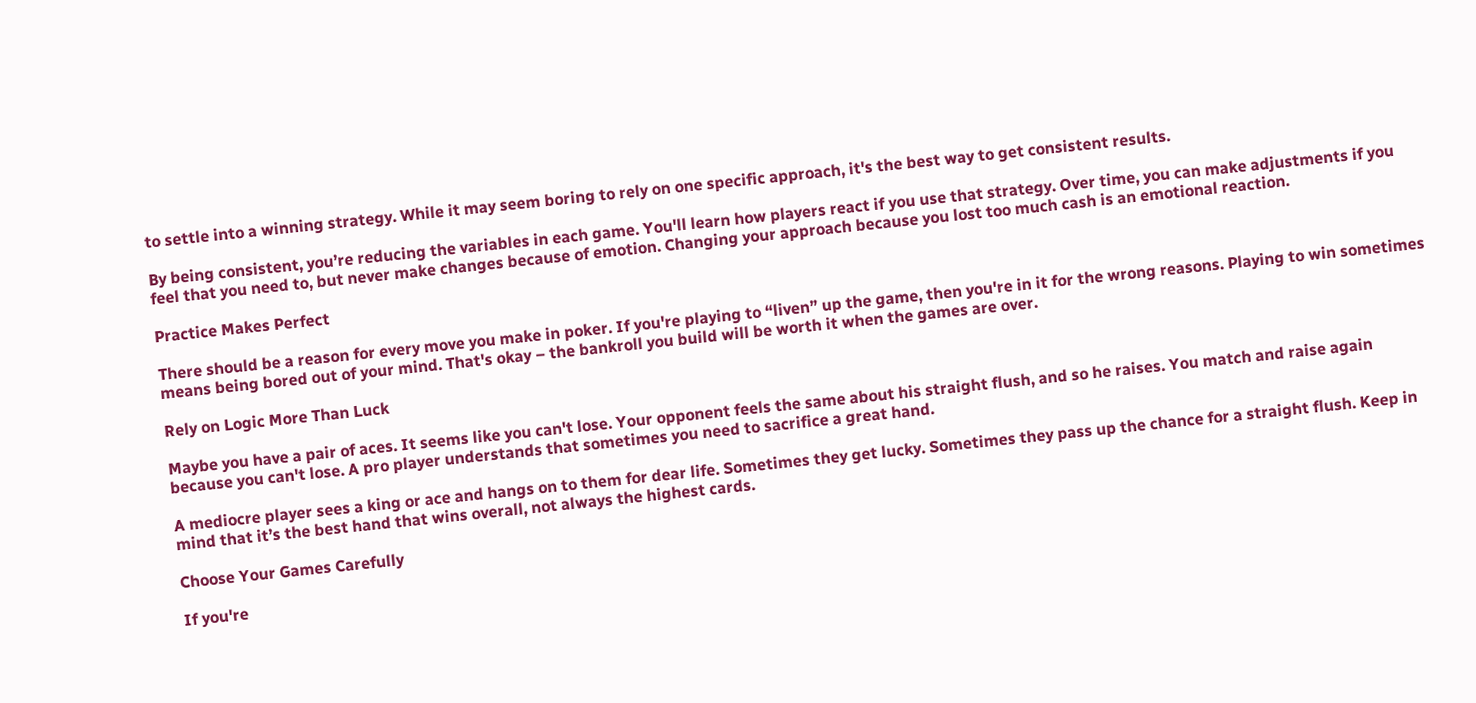to settle into a winning strategy. While it may seem boring to rely on one specific approach, it's the best way to get consistent results.

By being consistent, you’re reducing the variables in each game. You'll learn how players react if you use that strategy. Over time, you can make adjustments if you feel that you need to, but never make changes because of emotion. Changing your approach because you lost too much cash is an emotional reaction.

Practice Makes Perfect

There should be a reason for every move you make in poker. If you're playing to “liven” up the game, then you're in it for the wrong reasons. Playing to win sometimes means being bored out of your mind. That's okay – the bankroll you build will be worth it when the games are over.

Rely on Logic More Than Luck

Maybe you have a pair of aces. It seems like you can't lose. Your opponent feels the same about his straight flush, and so he raises. You match and raise again because you can't lose. A pro player understands that sometimes you need to sacrifice a great hand.

A mediocre player sees a king or ace and hangs on to them for dear life. Sometimes they get lucky. Sometimes they pass up the chance for a straight flush. Keep in mind that it’s the best hand that wins overall, not always the highest cards.

Choose Your Games Carefully

If you're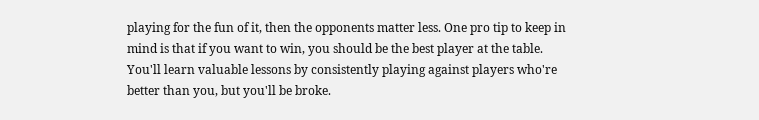playing for the fun of it, then the opponents matter less. One pro tip to keep in mind is that if you want to win, you should be the best player at the table. You'll learn valuable lessons by consistently playing against players who're better than you, but you'll be broke.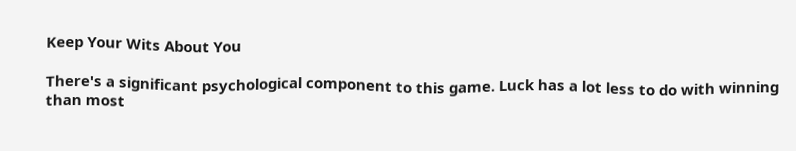Keep Your Wits About You

There's a significant psychological component to this game. Luck has a lot less to do with winning than most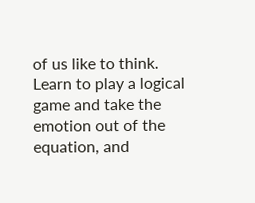of us like to think. Learn to play a logical game and take the emotion out of the equation, and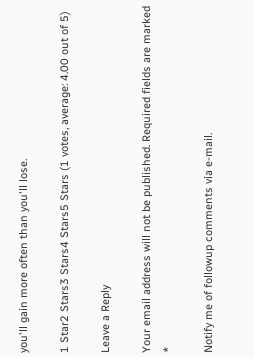you'll gain more often than you'll lose.

1 Star2 Stars3 Stars4 Stars5 Stars (1 votes, average: 4.00 out of 5)

Leave a Reply

Your email address will not be published. Required fields are marked *

Notify me of followup comments via e-mail.